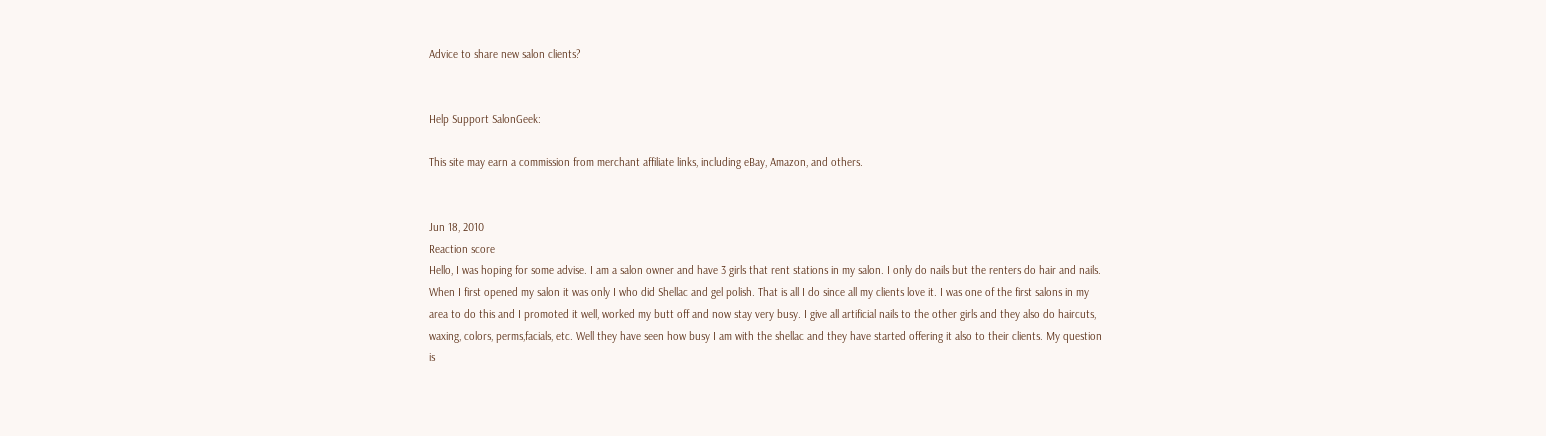Advice to share new salon clients?


Help Support SalonGeek:

This site may earn a commission from merchant affiliate links, including eBay, Amazon, and others.


Jun 18, 2010
Reaction score
Hello, I was hoping for some advise. I am a salon owner and have 3 girls that rent stations in my salon. I only do nails but the renters do hair and nails. When I first opened my salon it was only I who did Shellac and gel polish. That is all I do since all my clients love it. I was one of the first salons in my area to do this and I promoted it well, worked my butt off and now stay very busy. I give all artificial nails to the other girls and they also do haircuts, waxing, colors, perms,facials, etc. Well they have seen how busy I am with the shellac and they have started offering it also to their clients. My question is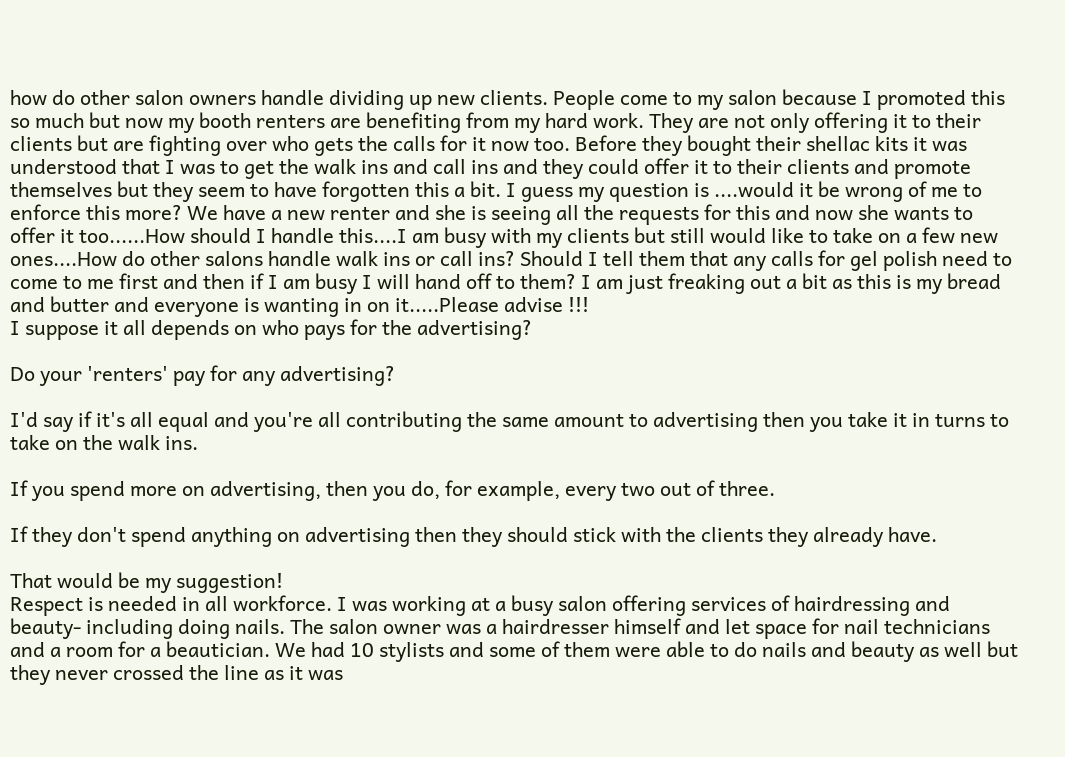how do other salon owners handle dividing up new clients. People come to my salon because I promoted this so much but now my booth renters are benefiting from my hard work. They are not only offering it to their clients but are fighting over who gets the calls for it now too. Before they bought their shellac kits it was understood that I was to get the walk ins and call ins and they could offer it to their clients and promote themselves but they seem to have forgotten this a bit. I guess my question is ....would it be wrong of me to enforce this more? We have a new renter and she is seeing all the requests for this and now she wants to offer it too......How should I handle this....I am busy with my clients but still would like to take on a few new ones....How do other salons handle walk ins or call ins? Should I tell them that any calls for gel polish need to come to me first and then if I am busy I will hand off to them? I am just freaking out a bit as this is my bread and butter and everyone is wanting in on it.....Please advise !!!
I suppose it all depends on who pays for the advertising?

Do your 'renters' pay for any advertising?

I'd say if it's all equal and you're all contributing the same amount to advertising then you take it in turns to take on the walk ins.

If you spend more on advertising, then you do, for example, every two out of three.

If they don't spend anything on advertising then they should stick with the clients they already have.

That would be my suggestion!
Respect is needed in all workforce. I was working at a busy salon offering services of hairdressing and beauty- including doing nails. The salon owner was a hairdresser himself and let space for nail technicians and a room for a beautician. We had 10 stylists and some of them were able to do nails and beauty as well but they never crossed the line as it was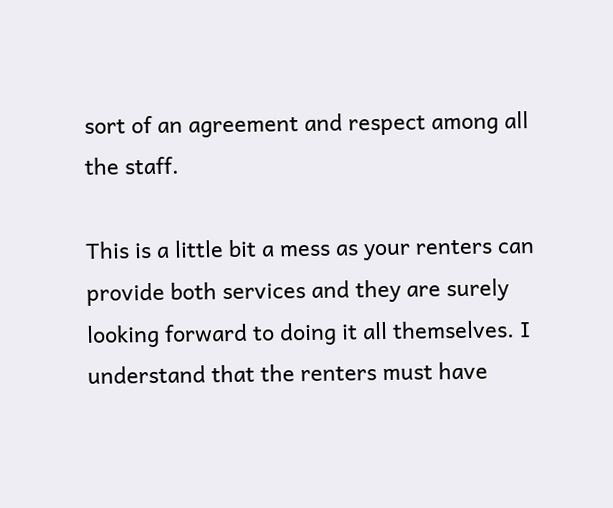sort of an agreement and respect among all the staff.

This is a little bit a mess as your renters can provide both services and they are surely looking forward to doing it all themselves. I understand that the renters must have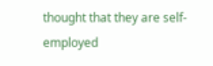thought that they are self-employed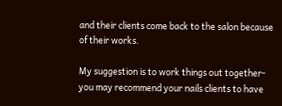and their clients come back to the salon because of their works.

My suggestion is to work things out together- you may recommend your nails clients to have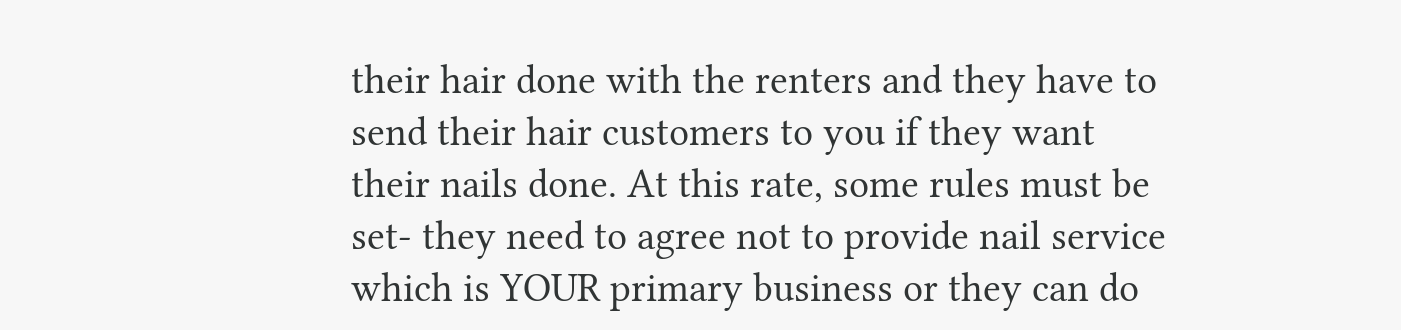their hair done with the renters and they have to send their hair customers to you if they want their nails done. At this rate, some rules must be set- they need to agree not to provide nail service which is YOUR primary business or they can do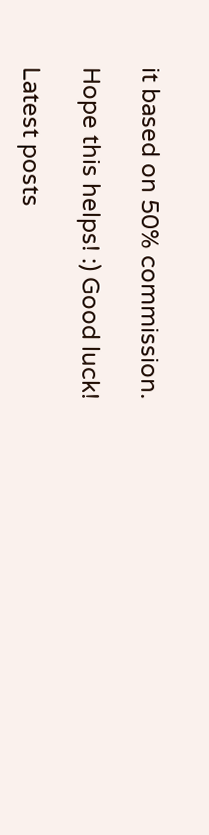it based on 50% commission.

Hope this helps! :) Good luck!

Latest posts